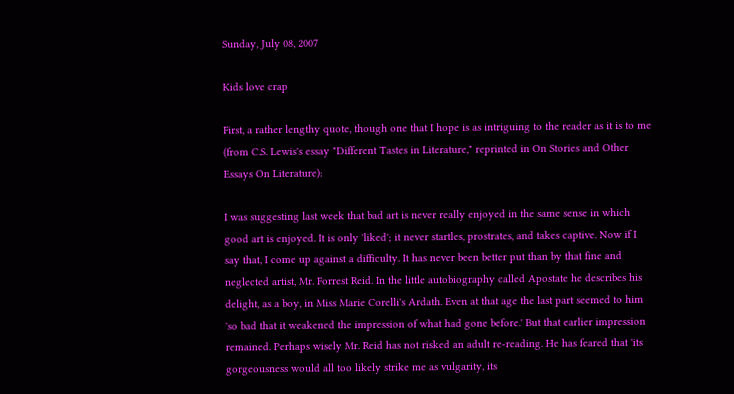Sunday, July 08, 2007

Kids love crap

First, a rather lengthy quote, though one that I hope is as intriguing to the reader as it is to me (from C.S. Lewis's essay "Different Tastes in Literature," reprinted in On Stories and Other Essays On Literature):

I was suggesting last week that bad art is never really enjoyed in the same sense in which good art is enjoyed. It is only 'liked'; it never startles, prostrates, and takes captive. Now if I say that, I come up against a difficulty. It has never been better put than by that fine and neglected artist, Mr. Forrest Reid. In the little autobiography called Apostate he describes his delight, as a boy, in Miss Marie Corelli's Ardath. Even at that age the last part seemed to him 'so bad that it weakened the impression of what had gone before.' But that earlier impression remained. Perhaps wisely Mr. Reid has not risked an adult re-reading. He has feared that 'its gorgeousness would all too likely strike me as vulgarity, its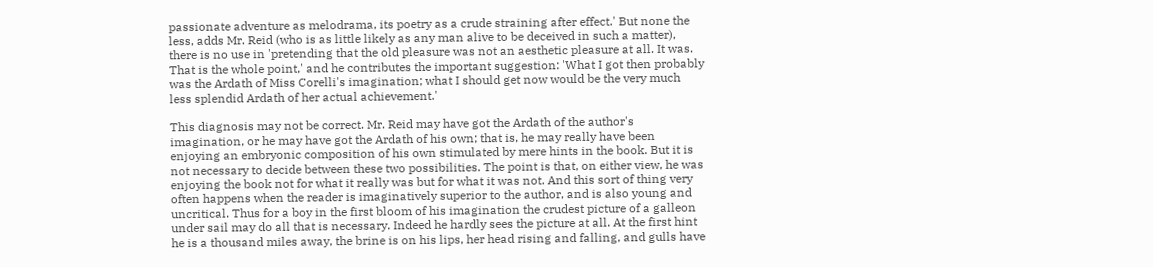passionate adventure as melodrama, its poetry as a crude straining after effect.' But none the less, adds Mr. Reid (who is as little likely as any man alive to be deceived in such a matter), there is no use in 'pretending that the old pleasure was not an aesthetic pleasure at all. It was. That is the whole point,' and he contributes the important suggestion: 'What I got then probably was the Ardath of Miss Corelli's imagination; what I should get now would be the very much less splendid Ardath of her actual achievement.'

This diagnosis may not be correct. Mr. Reid may have got the Ardath of the author's imagination, or he may have got the Ardath of his own; that is, he may really have been enjoying an embryonic composition of his own stimulated by mere hints in the book. But it is not necessary to decide between these two possibilities. The point is that, on either view, he was enjoying the book not for what it really was but for what it was not. And this sort of thing very often happens when the reader is imaginatively superior to the author, and is also young and uncritical. Thus for a boy in the first bloom of his imagination the crudest picture of a galleon under sail may do all that is necessary. Indeed he hardly sees the picture at all. At the first hint he is a thousand miles away, the brine is on his lips, her head rising and falling, and gulls have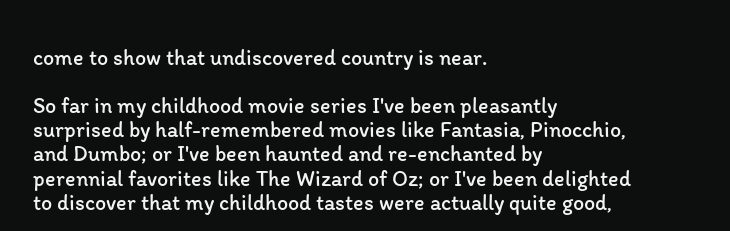come to show that undiscovered country is near.

So far in my childhood movie series I've been pleasantly surprised by half-remembered movies like Fantasia, Pinocchio, and Dumbo; or I've been haunted and re-enchanted by perennial favorites like The Wizard of Oz; or I've been delighted to discover that my childhood tastes were actually quite good,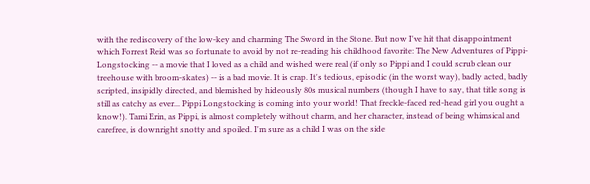with the rediscovery of the low-key and charming The Sword in the Stone. But now I've hit that disappointment which Forrest Reid was so fortunate to avoid by not re-reading his childhood favorite: The New Adventures of Pippi-Longstocking -- a movie that I loved as a child and wished were real (if only so Pippi and I could scrub clean our treehouse with broom-skates) -- is a bad movie. It is crap. It's tedious, episodic (in the worst way), badly acted, badly scripted, insipidly directed, and blemished by hideously 80s musical numbers (though I have to say, that title song is still as catchy as ever... Pippi Longstocking is coming into your world! That freckle-faced red-head girl you ought a know!). Tami Erin, as Pippi, is almost completely without charm, and her character, instead of being whimsical and carefree, is downright snotty and spoiled. I'm sure as a child I was on the side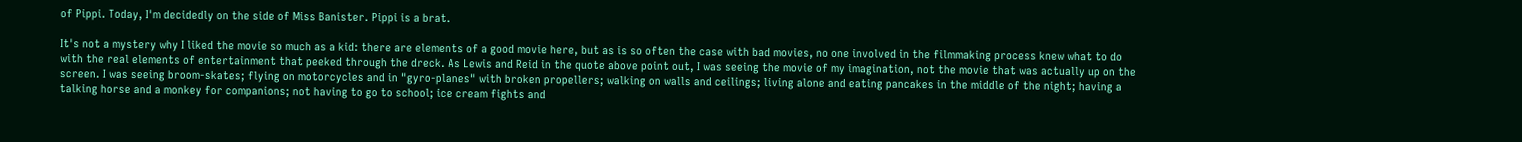of Pippi. Today, I'm decidedly on the side of Miss Banister. Pippi is a brat.

It's not a mystery why I liked the movie so much as a kid: there are elements of a good movie here, but as is so often the case with bad movies, no one involved in the filmmaking process knew what to do with the real elements of entertainment that peeked through the dreck. As Lewis and Reid in the quote above point out, I was seeing the movie of my imagination, not the movie that was actually up on the screen. I was seeing broom-skates; flying on motorcycles and in "gyro-planes" with broken propellers; walking on walls and ceilings; living alone and eating pancakes in the middle of the night; having a talking horse and a monkey for companions; not having to go to school; ice cream fights and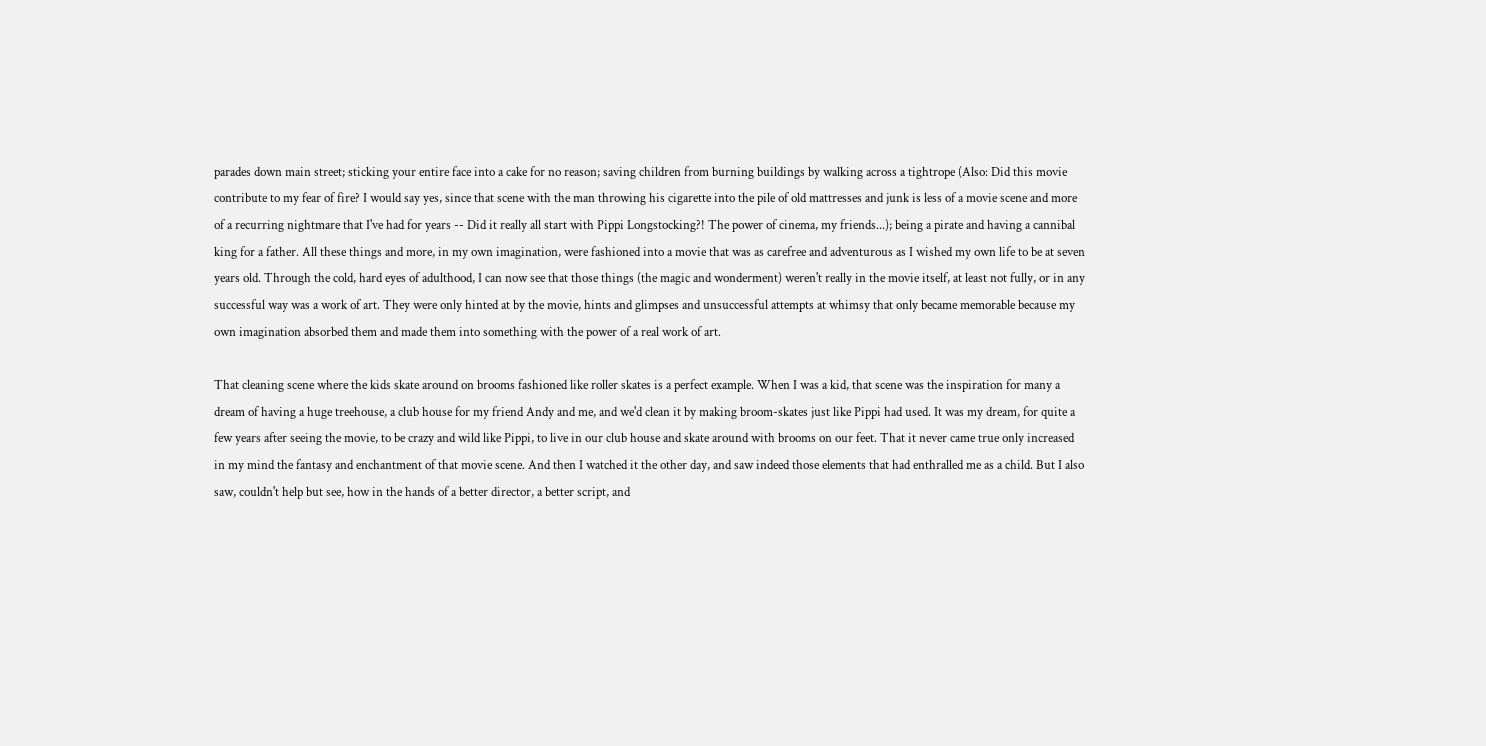parades down main street; sticking your entire face into a cake for no reason; saving children from burning buildings by walking across a tightrope (Also: Did this movie contribute to my fear of fire? I would say yes, since that scene with the man throwing his cigarette into the pile of old mattresses and junk is less of a movie scene and more of a recurring nightmare that I've had for years -- Did it really all start with Pippi Longstocking?! The power of cinema, my friends...); being a pirate and having a cannibal king for a father. All these things and more, in my own imagination, were fashioned into a movie that was as carefree and adventurous as I wished my own life to be at seven years old. Through the cold, hard eyes of adulthood, I can now see that those things (the magic and wonderment) weren't really in the movie itself, at least not fully, or in any successful way was a work of art. They were only hinted at by the movie, hints and glimpses and unsuccessful attempts at whimsy that only became memorable because my own imagination absorbed them and made them into something with the power of a real work of art.

That cleaning scene where the kids skate around on brooms fashioned like roller skates is a perfect example. When I was a kid, that scene was the inspiration for many a dream of having a huge treehouse, a club house for my friend Andy and me, and we'd clean it by making broom-skates just like Pippi had used. It was my dream, for quite a few years after seeing the movie, to be crazy and wild like Pippi, to live in our club house and skate around with brooms on our feet. That it never came true only increased in my mind the fantasy and enchantment of that movie scene. And then I watched it the other day, and saw indeed those elements that had enthralled me as a child. But I also saw, couldn't help but see, how in the hands of a better director, a better script, and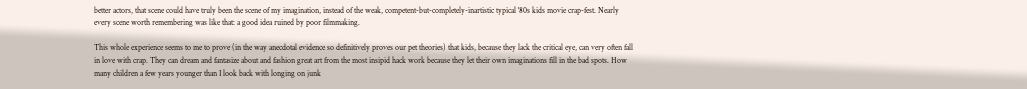better actors, that scene could have truly been the scene of my imagination, instead of the weak, competent-but-completely-inartistic typical '80s kids movie crap-fest. Nearly every scene worth remembering was like that: a good idea ruined by poor filmmaking.

This whole experience seems to me to prove (in the way anecdotal evidence so definitively proves our pet theories) that kids, because they lack the critical eye, can very often fall in love with crap. They can dream and fantasize about and fashion great art from the most insipid hack work because they let their own imaginations fill in the bad spots. How many children a few years younger than I look back with longing on junk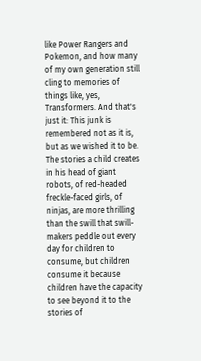like Power Rangers and Pokemon, and how many of my own generation still cling to memories of things like, yes, Transformers. And that's just it: This junk is remembered not as it is, but as we wished it to be. The stories a child creates in his head of giant robots, of red-headed freckle-faced girls, of ninjas, are more thrilling than the swill that swill-makers peddle out every day for children to consume, but children consume it because children have the capacity to see beyond it to the stories of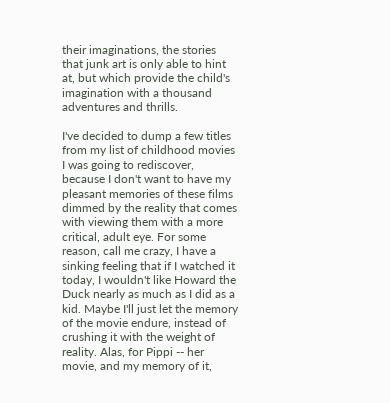their imaginations, the stories that junk art is only able to hint at, but which provide the child's imagination with a thousand adventures and thrills.

I've decided to dump a few titles from my list of childhood movies I was going to rediscover, because I don't want to have my pleasant memories of these films dimmed by the reality that comes with viewing them with a more critical, adult eye. For some reason, call me crazy, I have a sinking feeling that if I watched it today, I wouldn't like Howard the Duck nearly as much as I did as a kid. Maybe I'll just let the memory of the movie endure, instead of crushing it with the weight of reality. Alas, for Pippi -- her movie, and my memory of it,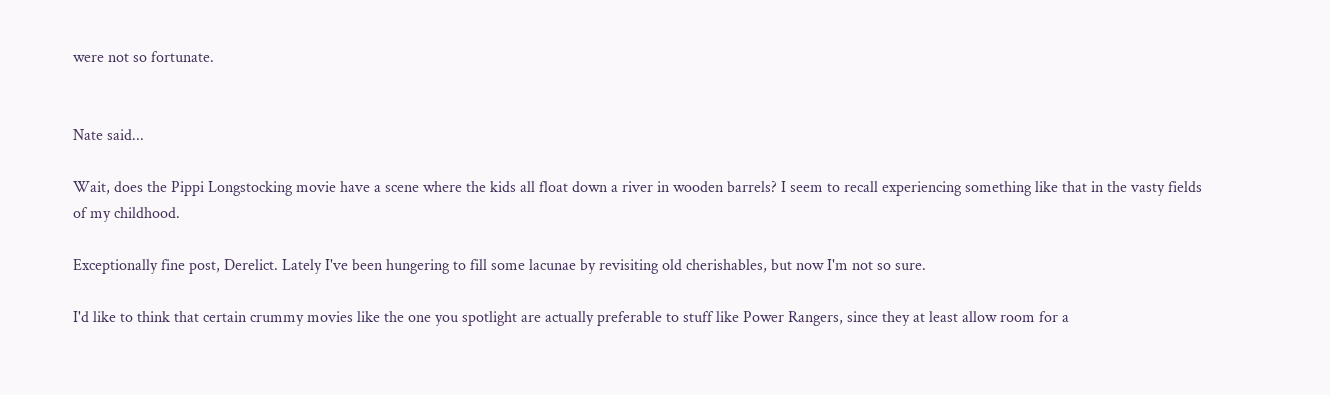were not so fortunate.


Nate said...

Wait, does the Pippi Longstocking movie have a scene where the kids all float down a river in wooden barrels? I seem to recall experiencing something like that in the vasty fields of my childhood.

Exceptionally fine post, Derelict. Lately I've been hungering to fill some lacunae by revisiting old cherishables, but now I'm not so sure.

I'd like to think that certain crummy movies like the one you spotlight are actually preferable to stuff like Power Rangers, since they at least allow room for a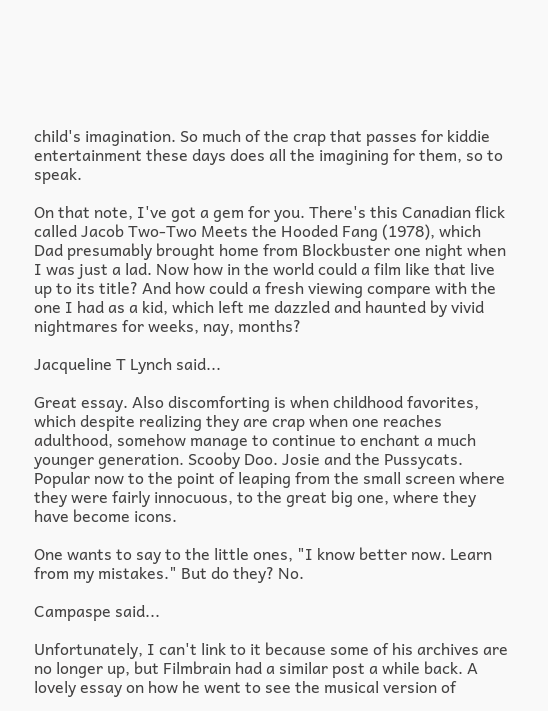child's imagination. So much of the crap that passes for kiddie entertainment these days does all the imagining for them, so to speak.

On that note, I've got a gem for you. There's this Canadian flick called Jacob Two-Two Meets the Hooded Fang (1978), which Dad presumably brought home from Blockbuster one night when I was just a lad. Now how in the world could a film like that live up to its title? And how could a fresh viewing compare with the one I had as a kid, which left me dazzled and haunted by vivid nightmares for weeks, nay, months?

Jacqueline T Lynch said...

Great essay. Also discomforting is when childhood favorites, which despite realizing they are crap when one reaches adulthood, somehow manage to continue to enchant a much younger generation. Scooby Doo. Josie and the Pussycats. Popular now to the point of leaping from the small screen where they were fairly innocuous, to the great big one, where they have become icons.

One wants to say to the little ones, "I know better now. Learn from my mistakes." But do they? No.

Campaspe said...

Unfortunately, I can't link to it because some of his archives are no longer up, but Filmbrain had a similar post a while back. A lovely essay on how he went to see the musical version of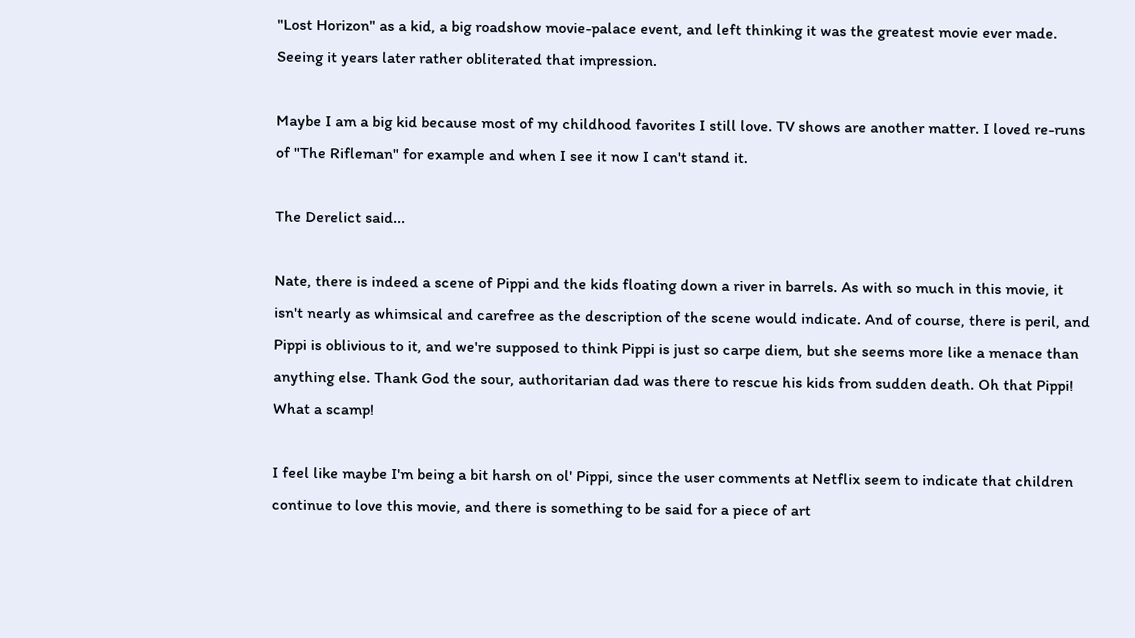"Lost Horizon" as a kid, a big roadshow movie-palace event, and left thinking it was the greatest movie ever made. Seeing it years later rather obliterated that impression.

Maybe I am a big kid because most of my childhood favorites I still love. TV shows are another matter. I loved re-runs of "The Rifleman" for example and when I see it now I can't stand it.

The Derelict said...

Nate, there is indeed a scene of Pippi and the kids floating down a river in barrels. As with so much in this movie, it isn't nearly as whimsical and carefree as the description of the scene would indicate. And of course, there is peril, and Pippi is oblivious to it, and we're supposed to think Pippi is just so carpe diem, but she seems more like a menace than anything else. Thank God the sour, authoritarian dad was there to rescue his kids from sudden death. Oh that Pippi! What a scamp!

I feel like maybe I'm being a bit harsh on ol' Pippi, since the user comments at Netflix seem to indicate that children continue to love this movie, and there is something to be said for a piece of art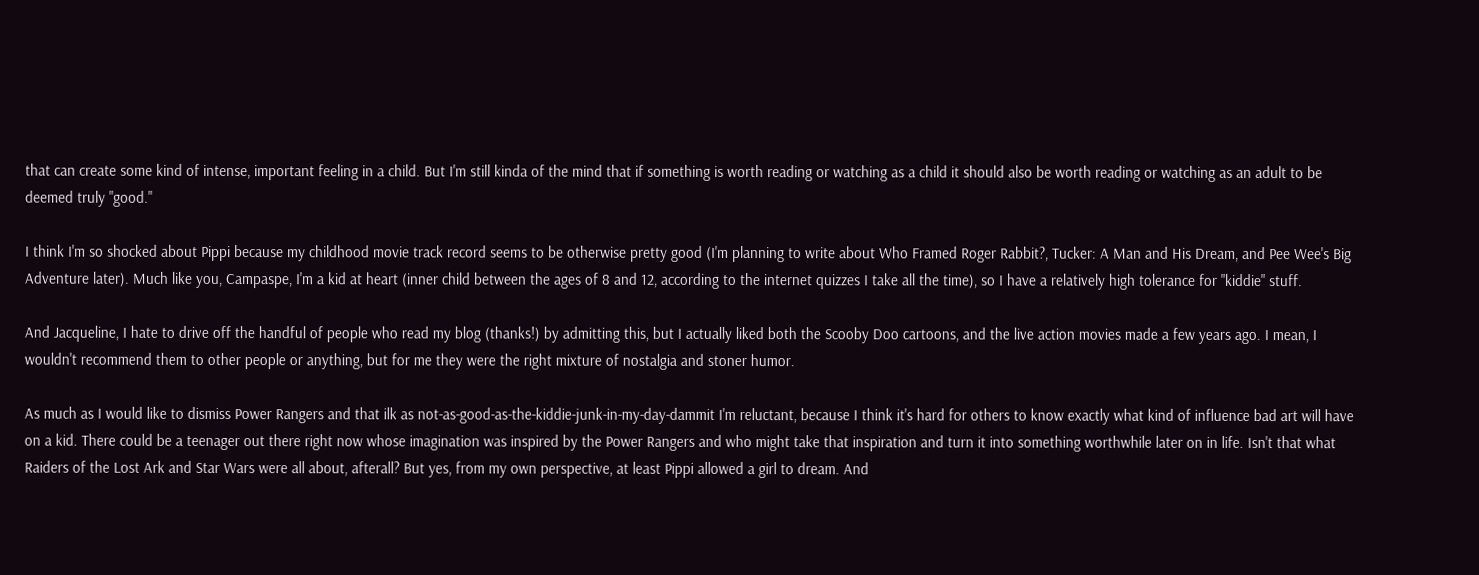that can create some kind of intense, important feeling in a child. But I'm still kinda of the mind that if something is worth reading or watching as a child it should also be worth reading or watching as an adult to be deemed truly "good."

I think I'm so shocked about Pippi because my childhood movie track record seems to be otherwise pretty good (I'm planning to write about Who Framed Roger Rabbit?, Tucker: A Man and His Dream, and Pee Wee's Big Adventure later). Much like you, Campaspe, I'm a kid at heart (inner child between the ages of 8 and 12, according to the internet quizzes I take all the time), so I have a relatively high tolerance for "kiddie" stuff.

And Jacqueline, I hate to drive off the handful of people who read my blog (thanks!) by admitting this, but I actually liked both the Scooby Doo cartoons, and the live action movies made a few years ago. I mean, I wouldn't recommend them to other people or anything, but for me they were the right mixture of nostalgia and stoner humor.

As much as I would like to dismiss Power Rangers and that ilk as not-as-good-as-the-kiddie-junk-in-my-day-dammit I'm reluctant, because I think it's hard for others to know exactly what kind of influence bad art will have on a kid. There could be a teenager out there right now whose imagination was inspired by the Power Rangers and who might take that inspiration and turn it into something worthwhile later on in life. Isn't that what Raiders of the Lost Ark and Star Wars were all about, afterall? But yes, from my own perspective, at least Pippi allowed a girl to dream. And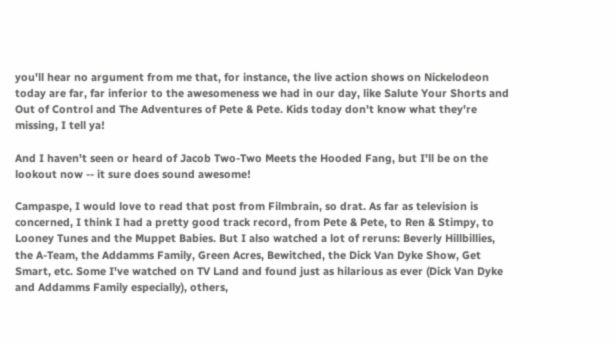you'll hear no argument from me that, for instance, the live action shows on Nickelodeon today are far, far inferior to the awesomeness we had in our day, like Salute Your Shorts and Out of Control and The Adventures of Pete & Pete. Kids today don't know what they're missing, I tell ya!

And I haven't seen or heard of Jacob Two-Two Meets the Hooded Fang, but I'll be on the lookout now -- it sure does sound awesome!

Campaspe, I would love to read that post from Filmbrain, so drat. As far as television is concerned, I think I had a pretty good track record, from Pete & Pete, to Ren & Stimpy, to Looney Tunes and the Muppet Babies. But I also watched a lot of reruns: Beverly Hillbillies, the A-Team, the Addamms Family, Green Acres, Bewitched, the Dick Van Dyke Show, Get Smart, etc. Some I've watched on TV Land and found just as hilarious as ever (Dick Van Dyke and Addamms Family especially), others,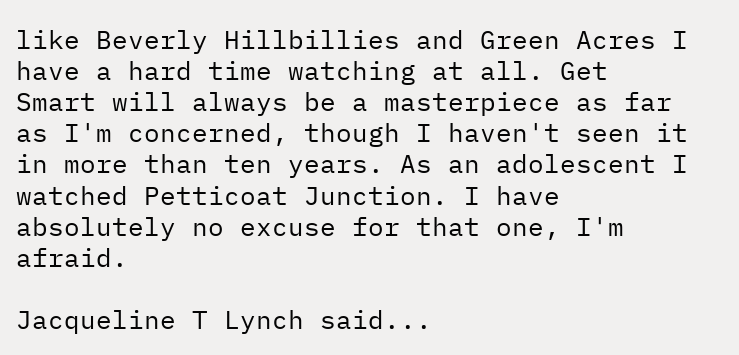like Beverly Hillbillies and Green Acres I have a hard time watching at all. Get Smart will always be a masterpiece as far as I'm concerned, though I haven't seen it in more than ten years. As an adolescent I watched Petticoat Junction. I have absolutely no excuse for that one, I'm afraid.

Jacqueline T Lynch said...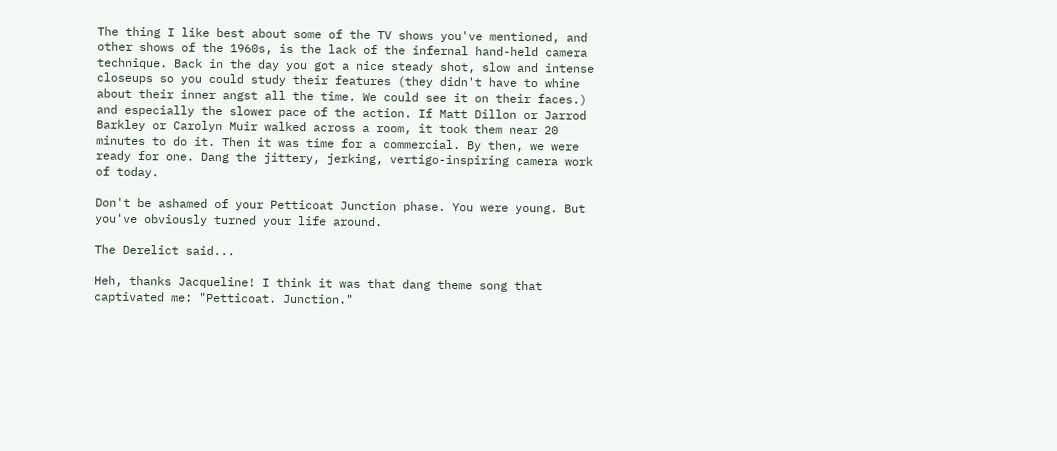The thing I like best about some of the TV shows you've mentioned, and other shows of the 1960s, is the lack of the infernal hand-held camera technique. Back in the day you got a nice steady shot, slow and intense closeups so you could study their features (they didn't have to whine about their inner angst all the time. We could see it on their faces.) and especially the slower pace of the action. If Matt Dillon or Jarrod Barkley or Carolyn Muir walked across a room, it took them near 20 minutes to do it. Then it was time for a commercial. By then, we were ready for one. Dang the jittery, jerking, vertigo-inspiring camera work of today.

Don't be ashamed of your Petticoat Junction phase. You were young. But you've obviously turned your life around.

The Derelict said...

Heh, thanks Jacqueline! I think it was that dang theme song that captivated me: "Petticoat. Junction."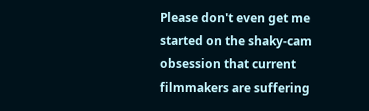Please don't even get me started on the shaky-cam obsession that current filmmakers are suffering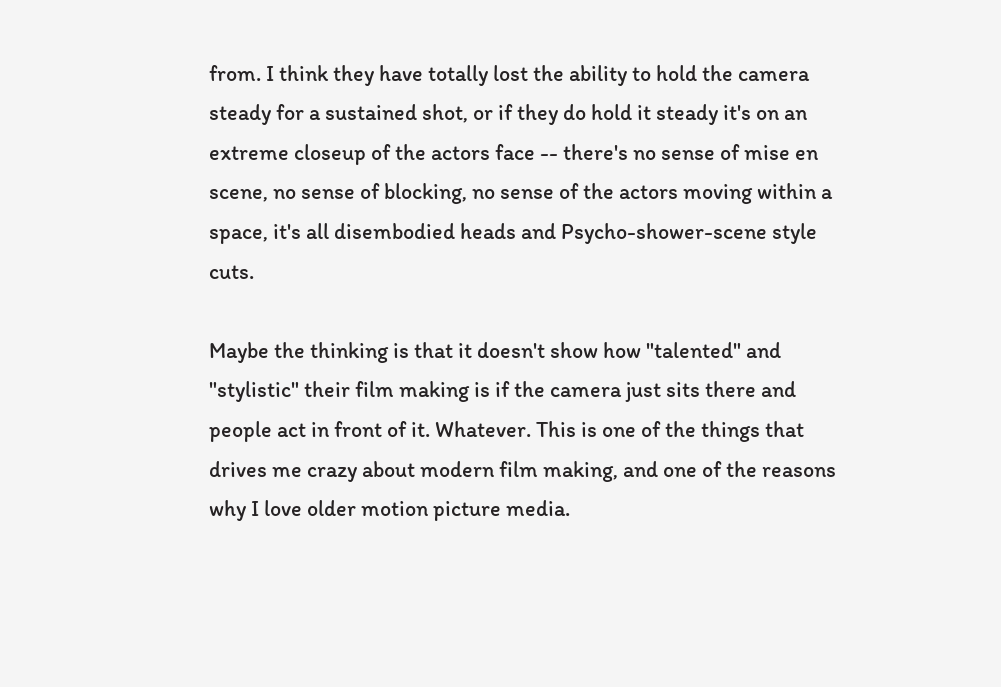from. I think they have totally lost the ability to hold the camera steady for a sustained shot, or if they do hold it steady it's on an extreme closeup of the actors face -- there's no sense of mise en scene, no sense of blocking, no sense of the actors moving within a space, it's all disembodied heads and Psycho-shower-scene style cuts.

Maybe the thinking is that it doesn't show how "talented" and "stylistic" their film making is if the camera just sits there and people act in front of it. Whatever. This is one of the things that drives me crazy about modern film making, and one of the reasons why I love older motion picture media.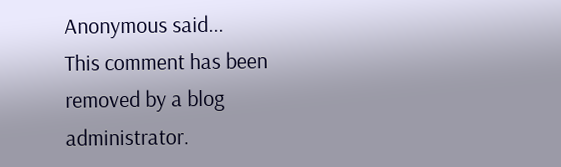Anonymous said...
This comment has been removed by a blog administrator.